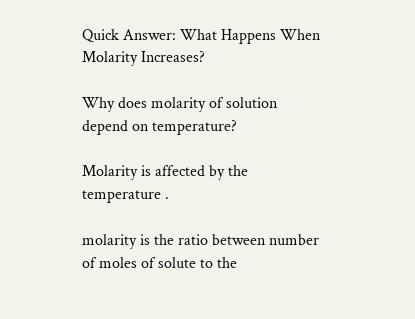Quick Answer: What Happens When Molarity Increases?

Why does molarity of solution depend on temperature?

Molarity is affected by the temperature .

molarity is the ratio between number of moles of solute to the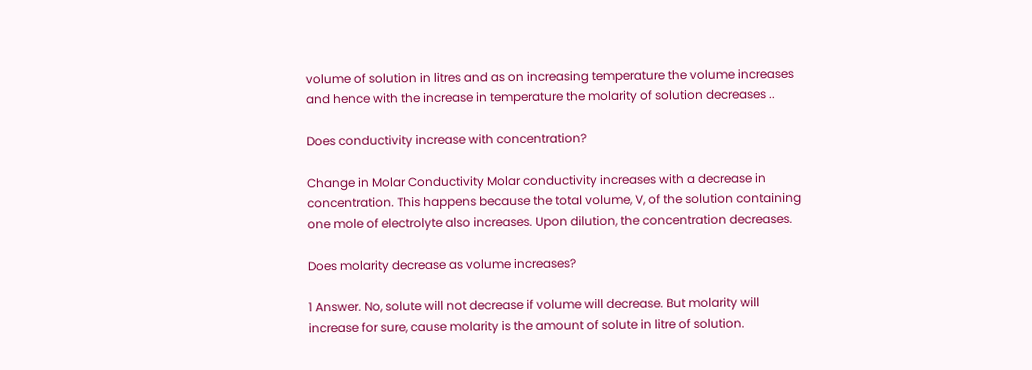volume of solution in litres and as on increasing temperature the volume increases and hence with the increase in temperature the molarity of solution decreases ..

Does conductivity increase with concentration?

Change in Molar Conductivity Molar conductivity increases with a decrease in concentration. This happens because the total volume, V, of the solution containing one mole of electrolyte also increases. Upon dilution, the concentration decreases.

Does molarity decrease as volume increases?

1 Answer. No, solute will not decrease if volume will decrease. But molarity will increase for sure, cause molarity is the amount of solute in litre of solution.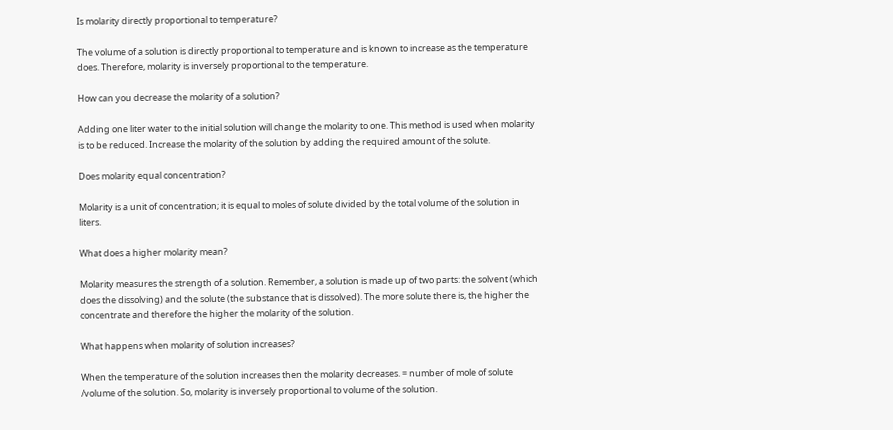Is molarity directly proportional to temperature?

The volume of a solution is directly proportional to temperature and is known to increase as the temperature does. Therefore, molarity is inversely proportional to the temperature.

How can you decrease the molarity of a solution?

Adding one liter water to the initial solution will change the molarity to one. This method is used when molarity is to be reduced. Increase the molarity of the solution by adding the required amount of the solute.

Does molarity equal concentration?

Molarity is a unit of concentration; it is equal to moles of solute divided by the total volume of the solution in liters.

What does a higher molarity mean?

Molarity measures the strength of a solution. Remember, a solution is made up of two parts: the solvent (which does the dissolving) and the solute (the substance that is dissolved). The more solute there is, the higher the concentrate and therefore the higher the molarity of the solution.

What happens when molarity of solution increases?

When the temperature of the solution increases then the molarity decreases. = number of mole of solute /volume of the solution. So, molarity is inversely proportional to volume of the solution.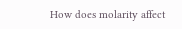How does molarity affect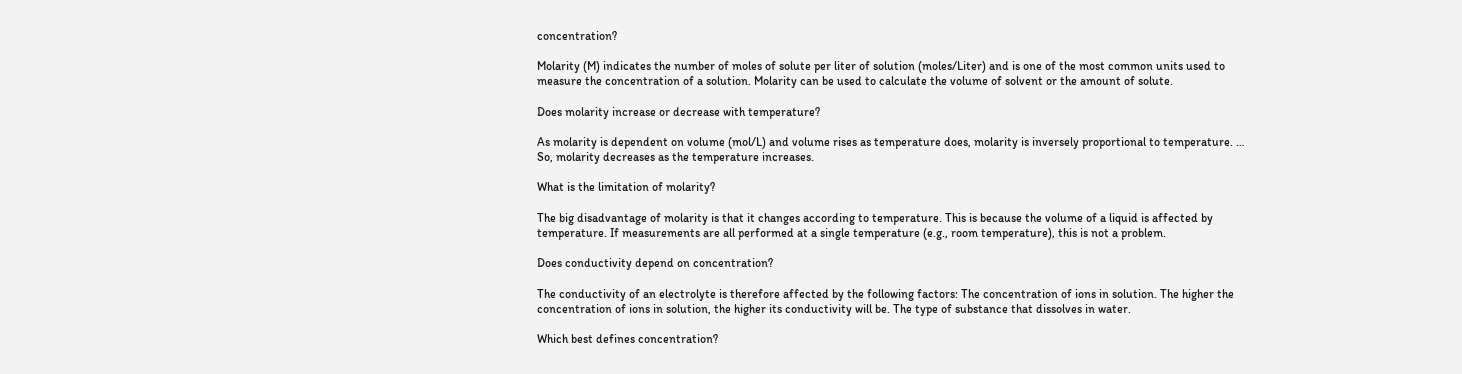concentration?

Molarity (M) indicates the number of moles of solute per liter of solution (moles/Liter) and is one of the most common units used to measure the concentration of a solution. Molarity can be used to calculate the volume of solvent or the amount of solute.

Does molarity increase or decrease with temperature?

As molarity is dependent on volume (mol/L) and volume rises as temperature does, molarity is inversely proportional to temperature. … So, molarity decreases as the temperature increases.

What is the limitation of molarity?

The big disadvantage of molarity is that it changes according to temperature. This is because the volume of a liquid is affected by temperature. If measurements are all performed at a single temperature (e.g., room temperature), this is not a problem.

Does conductivity depend on concentration?

The conductivity of an electrolyte is therefore affected by the following factors: The concentration of ions in solution. The higher the concentration of ions in solution, the higher its conductivity will be. The type of substance that dissolves in water.

Which best defines concentration?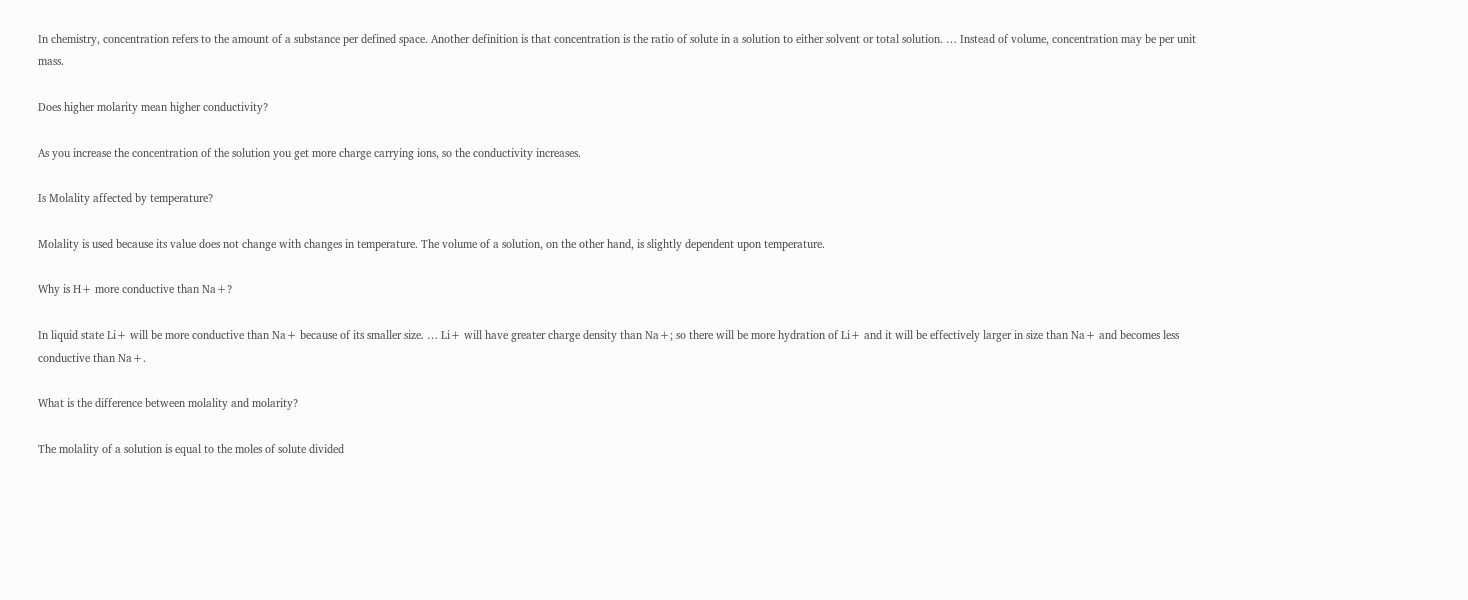In chemistry, concentration refers to the amount of a substance per defined space. Another definition is that concentration is the ratio of solute in a solution to either solvent or total solution. … Instead of volume, concentration may be per unit mass.

Does higher molarity mean higher conductivity?

As you increase the concentration of the solution you get more charge carrying ions, so the conductivity increases.

Is Molality affected by temperature?

Molality is used because its value does not change with changes in temperature. The volume of a solution, on the other hand, is slightly dependent upon temperature.

Why is H+ more conductive than Na+?

In liquid state Li+ will be more conductive than Na+ because of its smaller size. … Li+ will have greater charge density than Na+; so there will be more hydration of Li+ and it will be effectively larger in size than Na+ and becomes less conductive than Na+.

What is the difference between molality and molarity?

The molality of a solution is equal to the moles of solute divided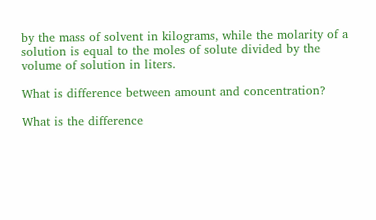by the mass of solvent in kilograms, while the molarity of a solution is equal to the moles of solute divided by the volume of solution in liters.

What is difference between amount and concentration?

What is the difference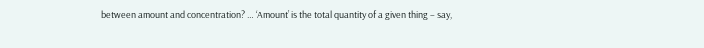between amount and concentration? … ‘Amount’ is the total quantity of a given thing – say,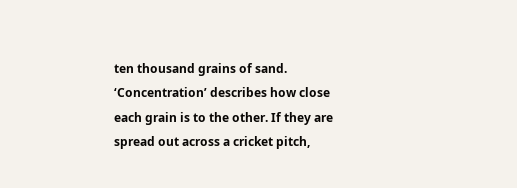ten thousand grains of sand. ‘Concentration’ describes how close each grain is to the other. If they are spread out across a cricket pitch,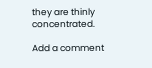they are thinly concentrated.

Add a comment